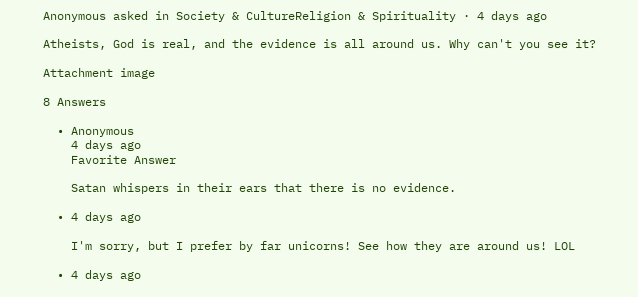Anonymous asked in Society & CultureReligion & Spirituality · 4 days ago

Atheists, God is real, and the evidence is all around us. Why can't you see it?

Attachment image

8 Answers

  • Anonymous
    4 days ago
    Favorite Answer

    Satan whispers in their ears that there is no evidence.

  • 4 days ago

    I'm sorry, but I prefer by far unicorns! See how they are around us! LOL

  • 4 days ago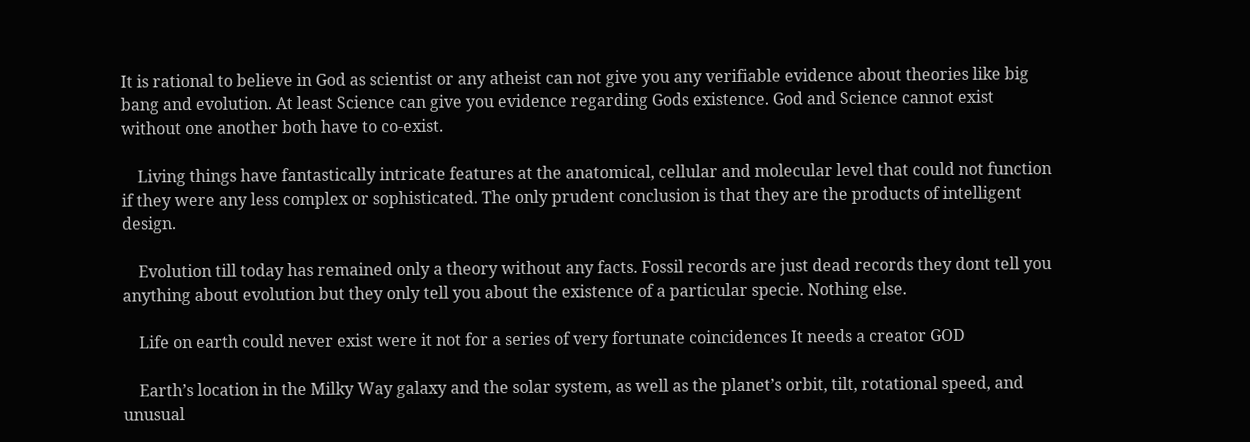It is rational to believe in God as scientist or any atheist can not give you any verifiable evidence about theories like big bang and evolution. At least Science can give you evidence regarding Gods existence. God and Science cannot exist without one another both have to co-exist.

    Living things have fantastically intricate features at the anatomical, cellular and molecular level that could not function if they were any less complex or sophisticated. The only prudent conclusion is that they are the products of intelligent design.

    Evolution till today has remained only a theory without any facts. Fossil records are just dead records they dont tell you anything about evolution but they only tell you about the existence of a particular specie. Nothing else.

    Life on earth could never exist were it not for a series of very fortunate coincidences It needs a creator GOD

    Earth’s location in the Milky Way galaxy and the solar system, as well as the planet’s orbit, tilt, rotational speed, and unusual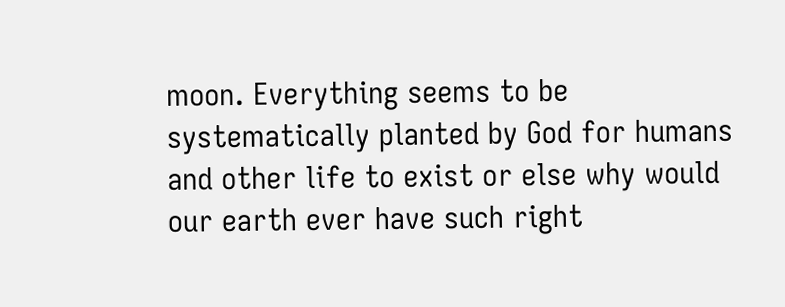moon. Everything seems to be systematically planted by God for humans and other life to exist or else why would our earth ever have such right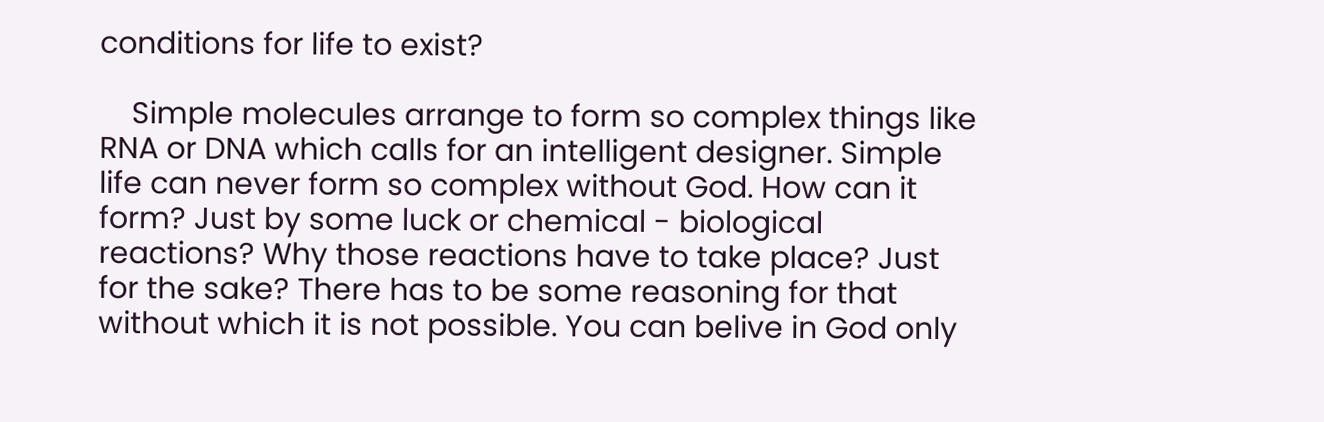conditions for life to exist?

    Simple molecules arrange to form so complex things like RNA or DNA which calls for an intelligent designer. Simple life can never form so complex without God. How can it form? Just by some luck or chemical - biological reactions? Why those reactions have to take place? Just for the sake? There has to be some reasoning for that without which it is not possible. You can belive in God only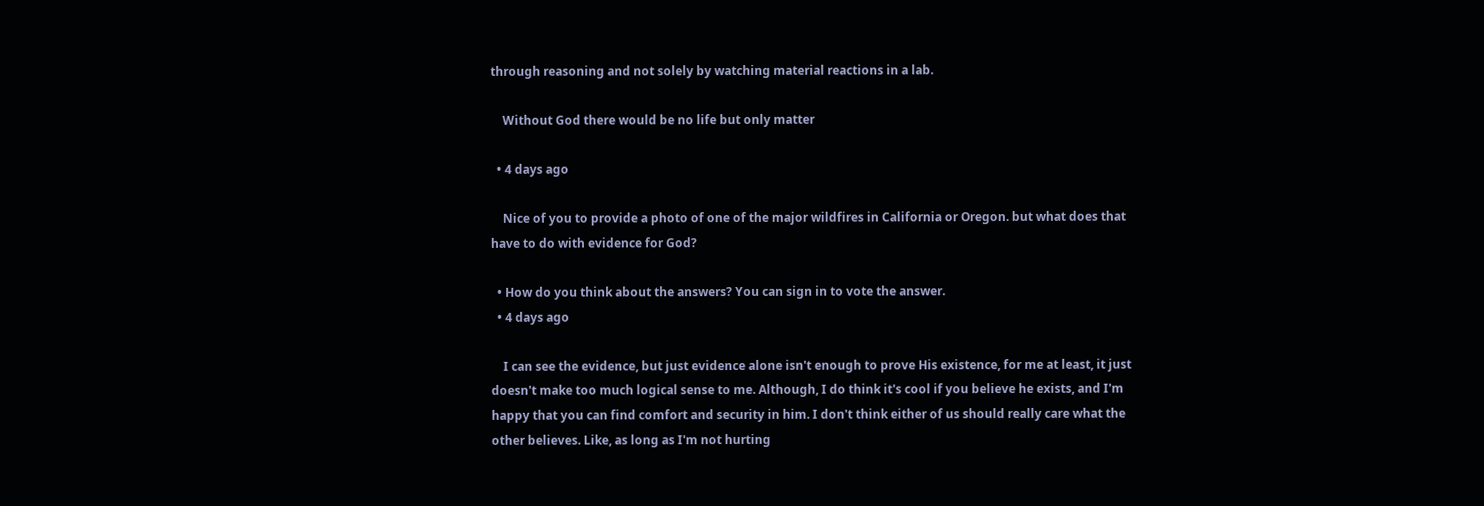through reasoning and not solely by watching material reactions in a lab.

    Without God there would be no life but only matter

  • 4 days ago

    Nice of you to provide a photo of one of the major wildfires in California or Oregon. but what does that have to do with evidence for God?

  • How do you think about the answers? You can sign in to vote the answer.
  • 4 days ago

    I can see the evidence, but just evidence alone isn't enough to prove His existence, for me at least, it just doesn't make too much logical sense to me. Although, I do think it's cool if you believe he exists, and I'm happy that you can find comfort and security in him. I don't think either of us should really care what the other believes. Like, as long as I'm not hurting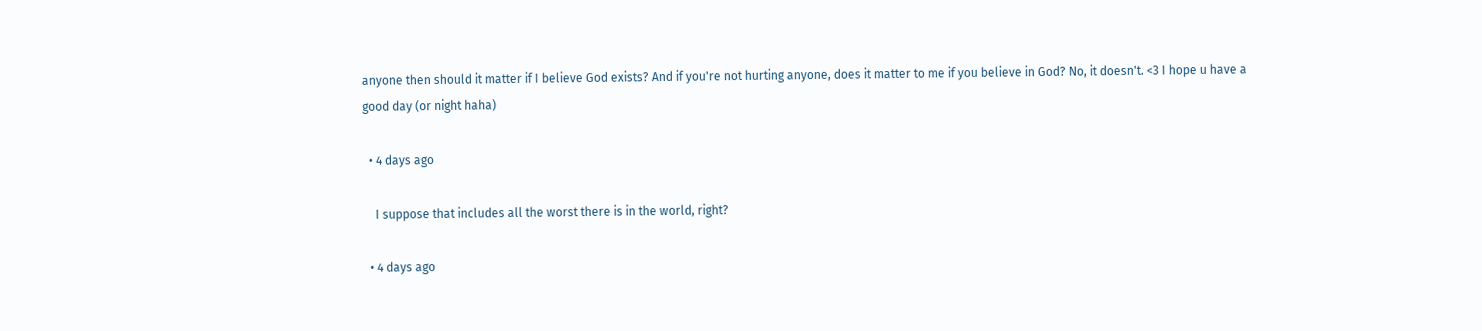anyone then should it matter if I believe God exists? And if you're not hurting anyone, does it matter to me if you believe in God? No, it doesn't. <3 I hope u have a good day (or night haha)

  • 4 days ago

    I suppose that includes all the worst there is in the world, right?

  • 4 days ago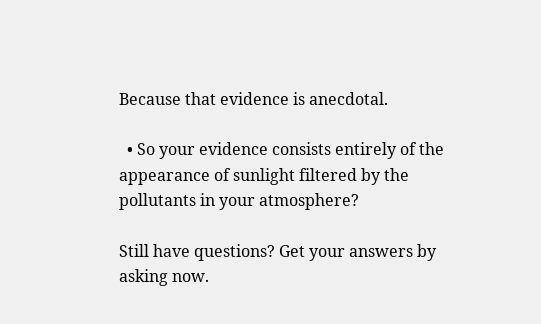Because that evidence is anecdotal.

  • So your evidence consists entirely of the appearance of sunlight filtered by the pollutants in your atmosphere?

Still have questions? Get your answers by asking now.